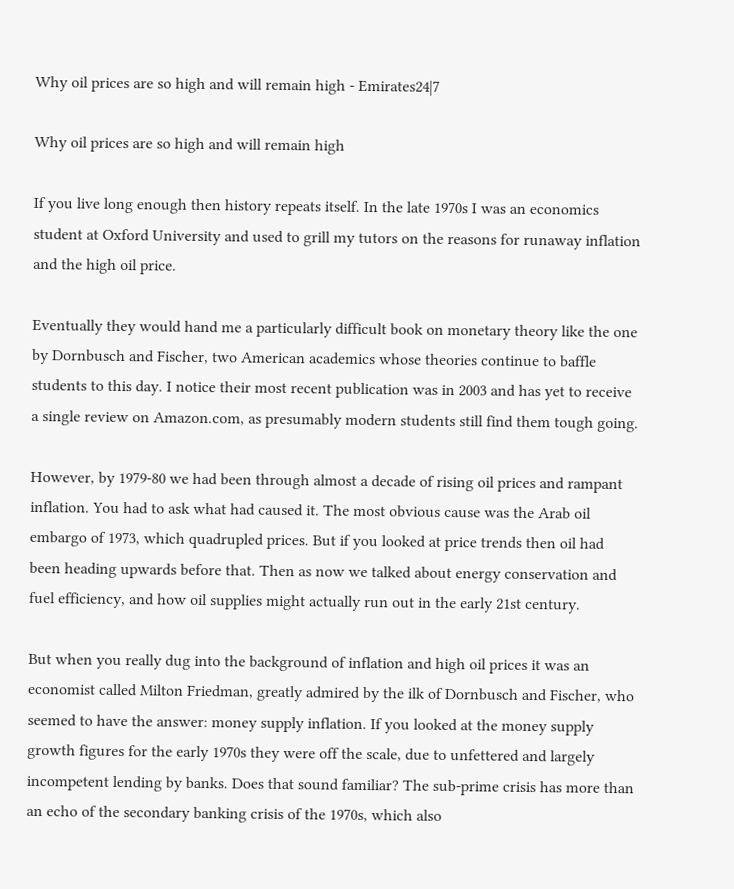Why oil prices are so high and will remain high - Emirates24|7

Why oil prices are so high and will remain high

If you live long enough then history repeats itself. In the late 1970s I was an economics student at Oxford University and used to grill my tutors on the reasons for runaway inflation and the high oil price.

Eventually they would hand me a particularly difficult book on monetary theory like the one by Dornbusch and Fischer, two American academics whose theories continue to baffle students to this day. I notice their most recent publication was in 2003 and has yet to receive a single review on Amazon.com, as presumably modern students still find them tough going.

However, by 1979-80 we had been through almost a decade of rising oil prices and rampant inflation. You had to ask what had caused it. The most obvious cause was the Arab oil embargo of 1973, which quadrupled prices. But if you looked at price trends then oil had been heading upwards before that. Then as now we talked about energy conservation and fuel efficiency, and how oil supplies might actually run out in the early 21st century.

But when you really dug into the background of inflation and high oil prices it was an economist called Milton Friedman, greatly admired by the ilk of Dornbusch and Fischer, who seemed to have the answer: money supply inflation. If you looked at the money supply growth figures for the early 1970s they were off the scale, due to unfettered and largely incompetent lending by banks. Does that sound familiar? The sub-prime crisis has more than an echo of the secondary banking crisis of the 1970s, which also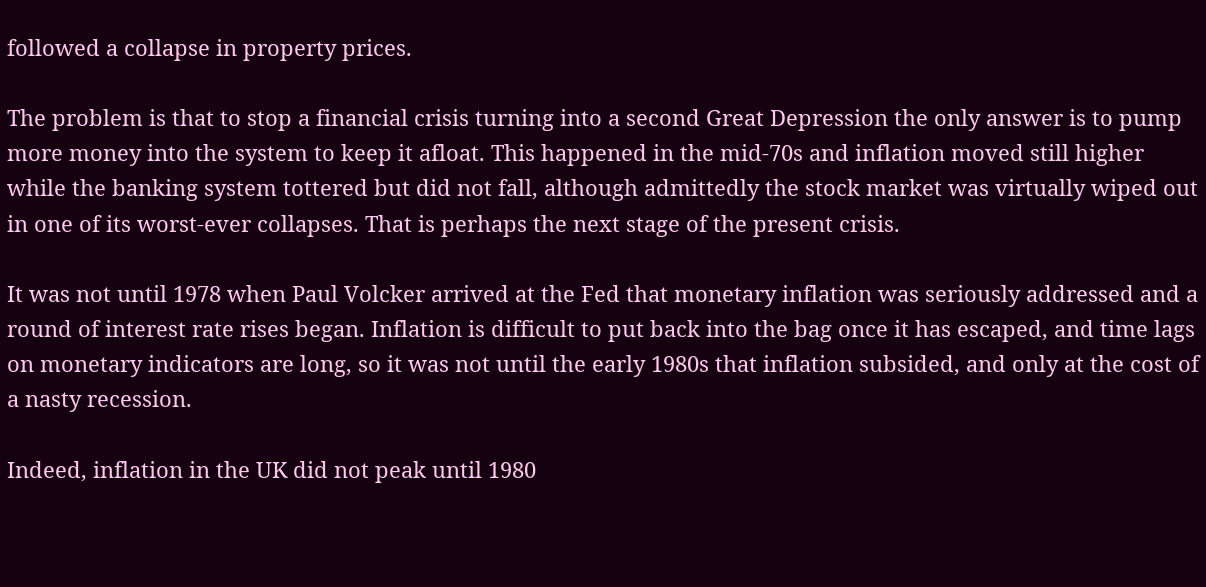followed a collapse in property prices.

The problem is that to stop a financial crisis turning into a second Great Depression the only answer is to pump more money into the system to keep it afloat. This happened in the mid-70s and inflation moved still higher while the banking system tottered but did not fall, although admittedly the stock market was virtually wiped out in one of its worst-ever collapses. That is perhaps the next stage of the present crisis.

It was not until 1978 when Paul Volcker arrived at the Fed that monetary inflation was seriously addressed and a round of interest rate rises began. Inflation is difficult to put back into the bag once it has escaped, and time lags on monetary indicators are long, so it was not until the early 1980s that inflation subsided, and only at the cost of a nasty recession.

Indeed, inflation in the UK did not peak until 1980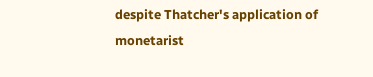despite Thatcher's application of monetarist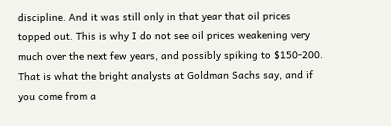discipline. And it was still only in that year that oil prices topped out. This is why I do not see oil prices weakening very much over the next few years, and possibly spiking to $150-200. That is what the bright analysts at Goldman Sachs say, and if you come from a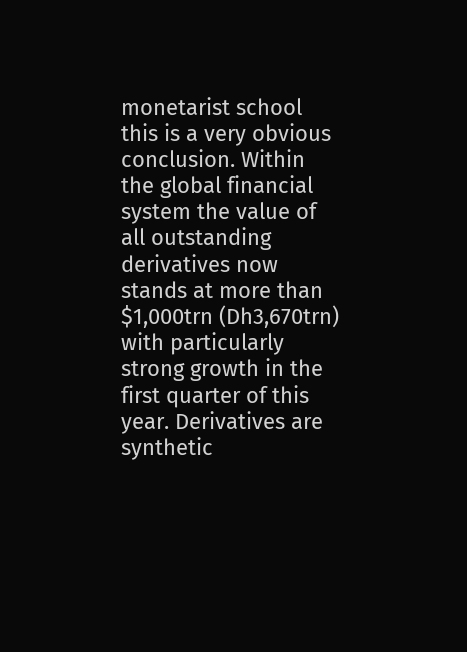monetarist school this is a very obvious conclusion. Within the global financial system the value of all outstanding derivatives now stands at more than $1,000trn (Dh3,670trn) with particularly strong growth in the first quarter of this year. Derivatives are synthetic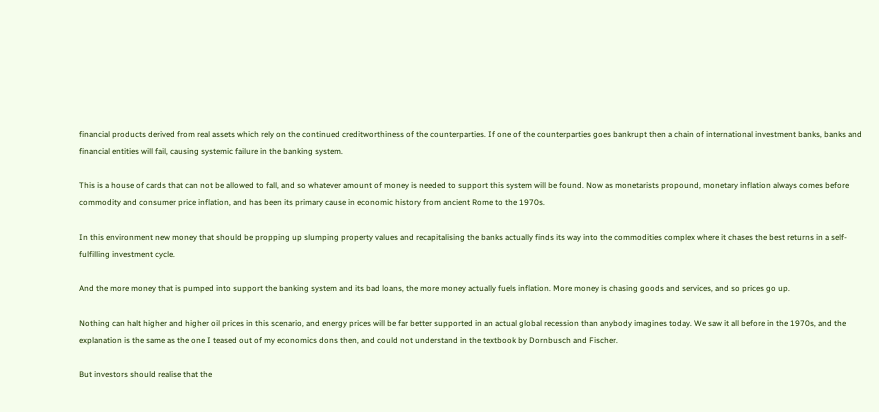financial products derived from real assets which rely on the continued creditworthiness of the counterparties. If one of the counterparties goes bankrupt then a chain of international investment banks, banks and financial entities will fail, causing systemic failure in the banking system.

This is a house of cards that can not be allowed to fall, and so whatever amount of money is needed to support this system will be found. Now as monetarists propound, monetary inflation always comes before commodity and consumer price inflation, and has been its primary cause in economic history from ancient Rome to the 1970s.

In this environment new money that should be propping up slumping property values and recapitalising the banks actually finds its way into the commodities complex where it chases the best returns in a self-fulfilling investment cycle.

And the more money that is pumped into support the banking system and its bad loans, the more money actually fuels inflation. More money is chasing goods and services, and so prices go up.

Nothing can halt higher and higher oil prices in this scenario, and energy prices will be far better supported in an actual global recession than anybody imagines today. We saw it all before in the 1970s, and the explanation is the same as the one I teased out of my economics dons then, and could not understand in the textbook by Dornbusch and Fischer.

But investors should realise that the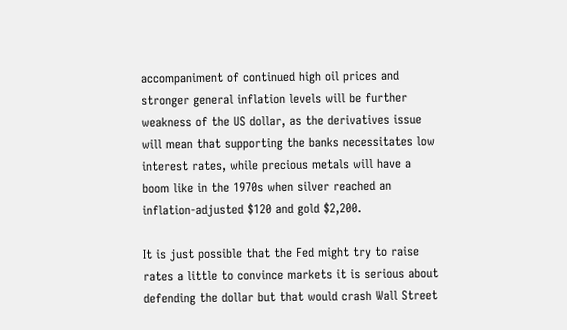accompaniment of continued high oil prices and stronger general inflation levels will be further weakness of the US dollar, as the derivatives issue will mean that supporting the banks necessitates low interest rates, while precious metals will have a boom like in the 1970s when silver reached an inflation-adjusted $120 and gold $2,200.

It is just possible that the Fed might try to raise rates a little to convince markets it is serious about defending the dollar but that would crash Wall Street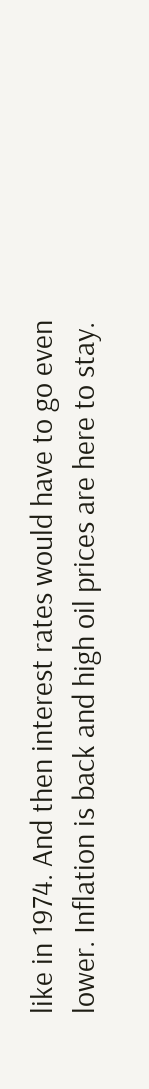like in 1974. And then interest rates would have to go even lower. Inflation is back and high oil prices are here to stay.